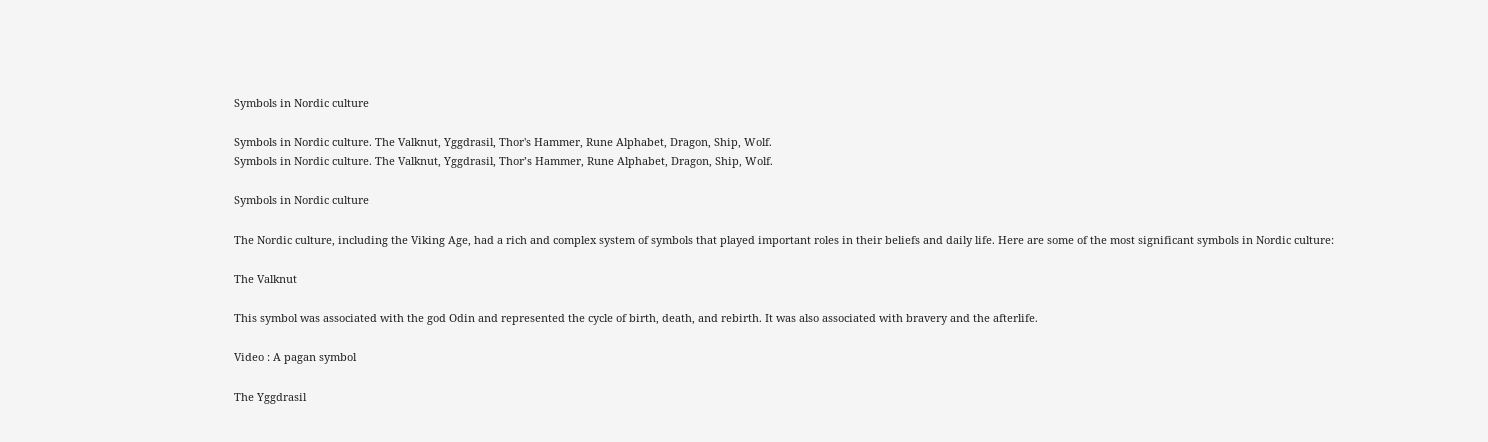Symbols in Nordic culture

Symbols in Nordic culture. The Valknut, Yggdrasil, Thor's Hammer, Rune Alphabet, Dragon, Ship, Wolf.
Symbols in Nordic culture. The Valknut, Yggdrasil, Thor’s Hammer, Rune Alphabet, Dragon, Ship, Wolf.

Symbols in Nordic culture

The Nordic culture, including the Viking Age, had a rich and complex system of symbols that played important roles in their beliefs and daily life. Here are some of the most significant symbols in Nordic culture:

The Valknut

This symbol was associated with the god Odin and represented the cycle of birth, death, and rebirth. It was also associated with bravery and the afterlife.

Video : A pagan symbol

The Yggdrasil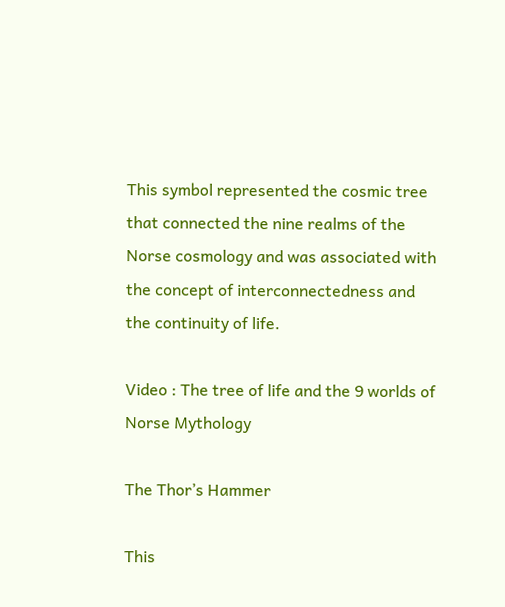This symbol represented the cosmic tree that connected the nine realms of the Norse cosmology and was associated with the concept of interconnectedness and the continuity of life.

Video : The tree of life and the 9 worlds of Norse Mythology

The Thor’s Hammer

This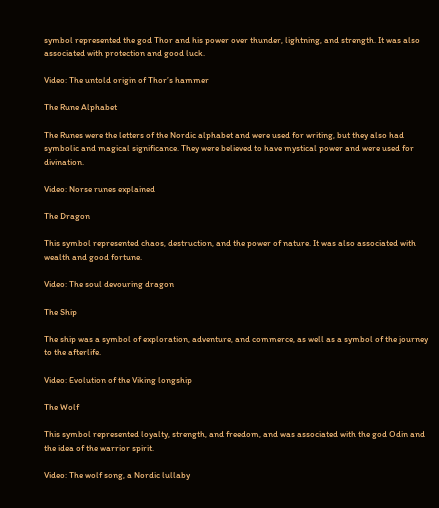symbol represented the god Thor and his power over thunder, lightning, and strength. It was also associated with protection and good luck.

Video: The untold origin of Thor’s hammer

The Rune Alphabet

The Runes were the letters of the Nordic alphabet and were used for writing, but they also had symbolic and magical significance. They were believed to have mystical power and were used for divination.

Video: Norse runes explained

The Dragon

This symbol represented chaos, destruction, and the power of nature. It was also associated with wealth and good fortune.

Video: The soul devouring dragon

The Ship

The ship was a symbol of exploration, adventure, and commerce, as well as a symbol of the journey to the afterlife.

Video: Evolution of the Viking longship

The Wolf

This symbol represented loyalty, strength, and freedom, and was associated with the god Odin and the idea of the warrior spirit.

Video: The wolf song, a Nordic lullaby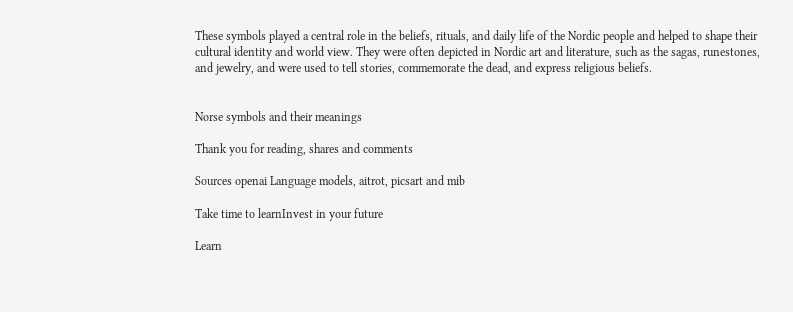These symbols played a central role in the beliefs, rituals, and daily life of the Nordic people and helped to shape their cultural identity and world view. They were often depicted in Nordic art and literature, such as the sagas, runestones, and jewelry, and were used to tell stories, commemorate the dead, and express religious beliefs.


Norse symbols and their meanings

Thank you for reading, shares and comments

Sources openai Language models, aitrot, picsart and mib

Take time to learnInvest in your future

Learn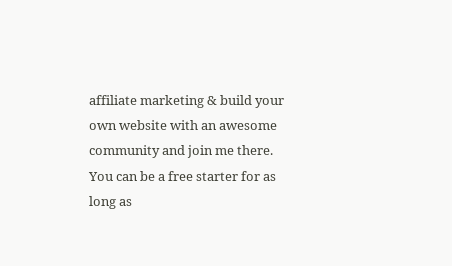affiliate marketing & build your own website with an awesome community and join me there. You can be a free starter for as long as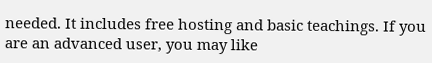needed. It includes free hosting and basic teachings. If you are an advanced user, you may like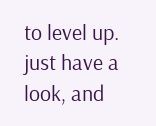to level up. just have a look, and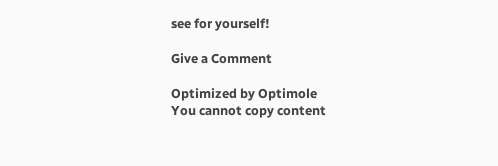see for yourself!

Give a Comment

Optimized by Optimole
You cannot copy content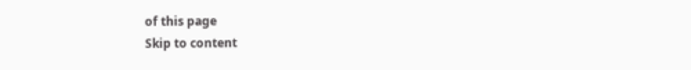of this page
Skip to content